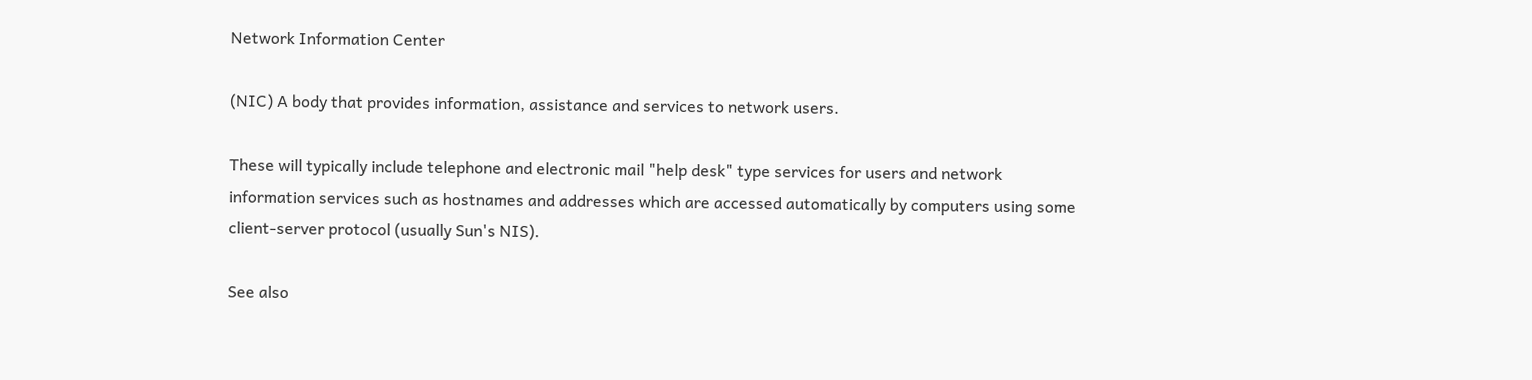Network Information Center

(NIC) A body that provides information, assistance and services to network users.

These will typically include telephone and electronic mail "help desk" type services for users and network information services such as hostnames and addresses which are accessed automatically by computers using some client-server protocol (usually Sun's NIS).

See also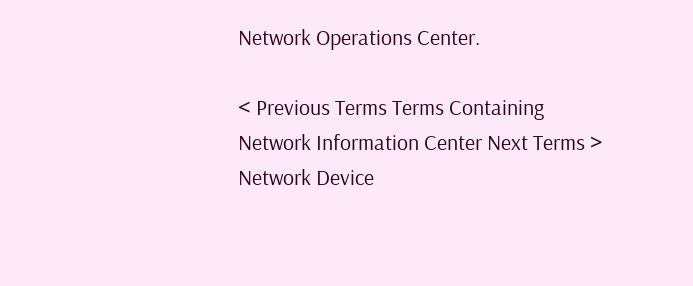Network Operations Center.

< Previous Terms Terms Containing Network Information Center Next Terms >
Network Device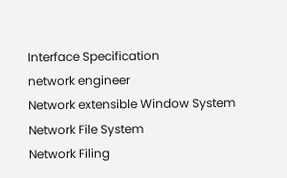Interface Specification
network engineer
Network extensible Window System
Network File System
Network Filing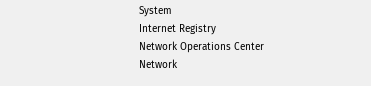System
Internet Registry
Network Operations Center
Network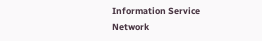Information Service
Network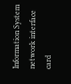Information System
network interface card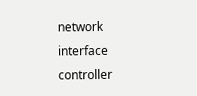network interface controller